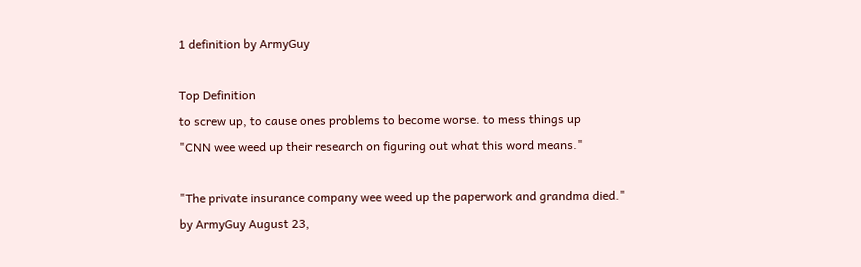1 definition by ArmyGuy

Top Definition
to screw up, to cause ones problems to become worse. to mess things up
"CNN wee weed up their research on figuring out what this word means."

"The private insurance company wee weed up the paperwork and grandma died."
by ArmyGuy August 23,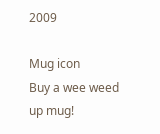2009

Mug icon
Buy a wee weed up mug!